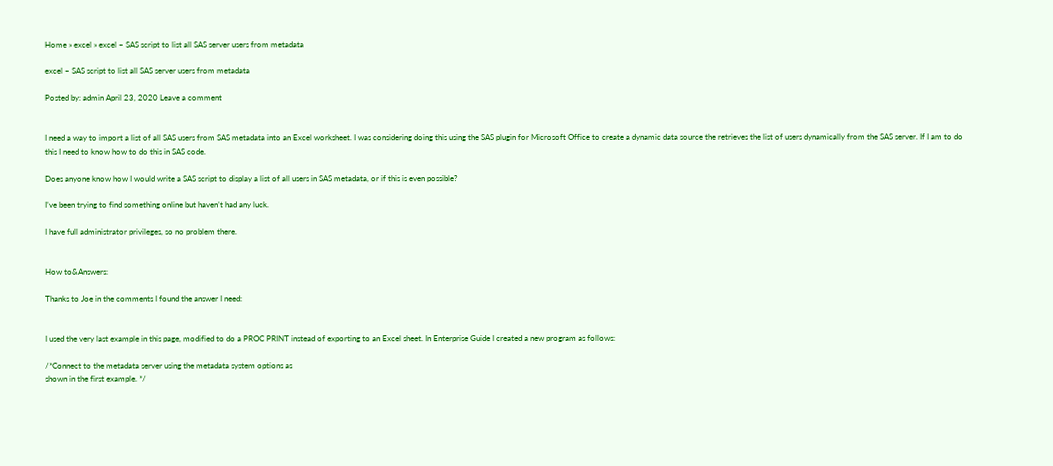Home » excel » excel – SAS script to list all SAS server users from metadata

excel – SAS script to list all SAS server users from metadata

Posted by: admin April 23, 2020 Leave a comment


I need a way to import a list of all SAS users from SAS metadata into an Excel worksheet. I was considering doing this using the SAS plugin for Microsoft Office to create a dynamic data source the retrieves the list of users dynamically from the SAS server. If I am to do this I need to know how to do this in SAS code.

Does anyone know how I would write a SAS script to display a list of all users in SAS metadata, or if this is even possible?

I’ve been trying to find something online but haven’t had any luck.

I have full administrator privileges, so no problem there.


How to&Answers:

Thanks to Joe in the comments I found the answer I need:


I used the very last example in this page, modified to do a PROC PRINT instead of exporting to an Excel sheet. In Enterprise Guide I created a new program as follows:

/*Connect to the metadata server using the metadata system options as
shown in the first example. */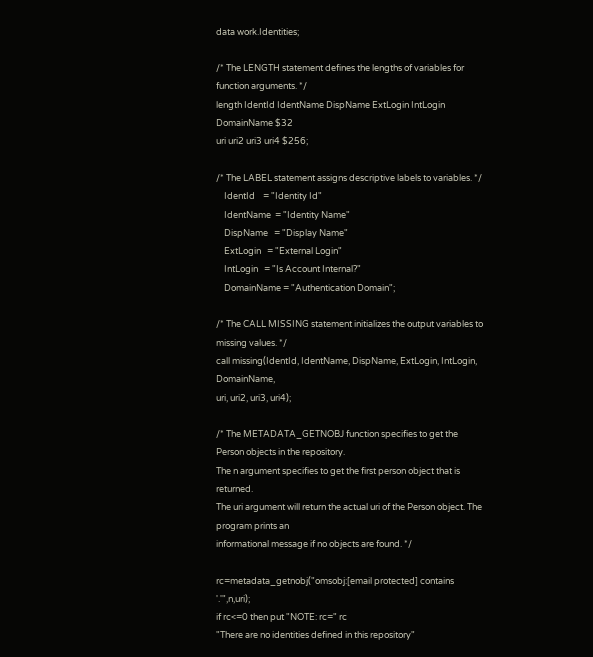data work.Identities;

/* The LENGTH statement defines the lengths of variables for function arguments. */
length IdentId IdentName DispName ExtLogin IntLogin DomainName $32
uri uri2 uri3 uri4 $256;

/* The LABEL statement assigns descriptive labels to variables. */
    IdentId    = "Identity Id"
    IdentName  = "Identity Name"
    DispName   = "Display Name"
    ExtLogin   = "External Login"
    IntLogin   = "Is Account Internal?"
    DomainName = "Authentication Domain";

/* The CALL MISSING statement initializes the output variables to missing values. */
call missing(IdentId, IdentName, DispName, ExtLogin, IntLogin, DomainName,
uri, uri2, uri3, uri4);

/* The METADATA_GETNOBJ function specifies to get the Person objects in the repository.
The n argument specifies to get the first person object that is returned.
The uri argument will return the actual uri of the Person object. The program prints an
informational message if no objects are found. */

rc=metadata_getnobj("omsobj:[email protected] contains '.'",n,uri);
if rc<=0 then put "NOTE: rc=" rc
"There are no identities defined in this repository"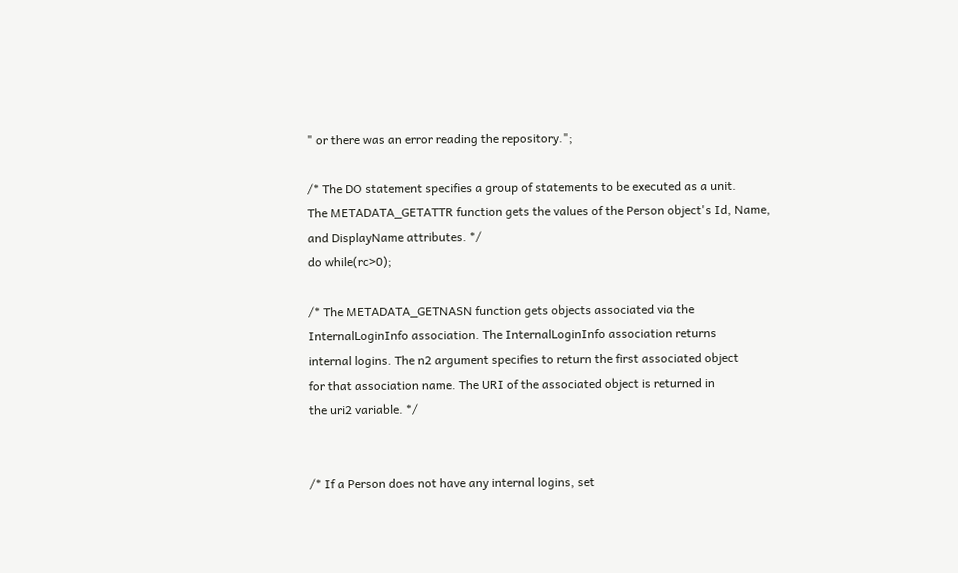" or there was an error reading the repository.";

/* The DO statement specifies a group of statements to be executed as a unit.
The METADATA_GETATTR function gets the values of the Person object's Id, Name,
and DisplayName attributes. */
do while(rc>0);

/* The METADATA_GETNASN function gets objects associated via the
InternalLoginInfo association. The InternalLoginInfo association returns
internal logins. The n2 argument specifies to return the first associated object
for that association name. The URI of the associated object is returned in
the uri2 variable. */


/* If a Person does not have any internal logins, set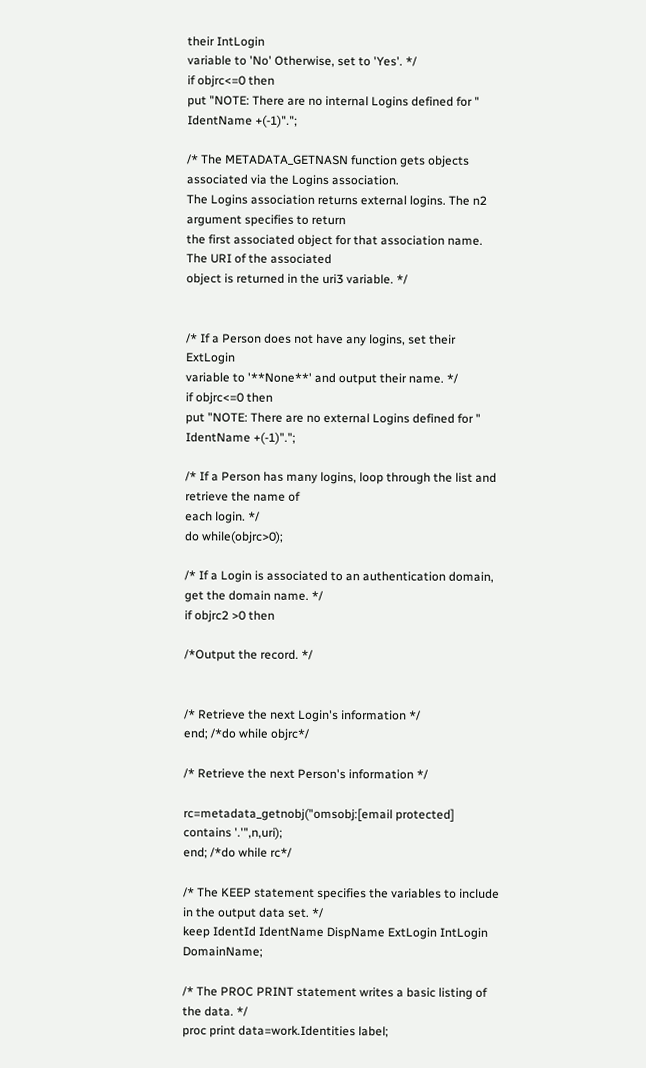their IntLogin
variable to 'No' Otherwise, set to 'Yes'. */
if objrc<=0 then
put "NOTE: There are no internal Logins defined for " IdentName +(-1)".";

/* The METADATA_GETNASN function gets objects associated via the Logins association.
The Logins association returns external logins. The n2 argument specifies to return
the first associated object for that association name. The URI of the associated
object is returned in the uri3 variable. */


/* If a Person does not have any logins, set their ExtLogin
variable to '**None**' and output their name. */
if objrc<=0 then
put "NOTE: There are no external Logins defined for " IdentName +(-1)".";

/* If a Person has many logins, loop through the list and retrieve the name of
each login. */
do while(objrc>0);

/* If a Login is associated to an authentication domain, get the domain name. */
if objrc2 >0 then

/*Output the record. */


/* Retrieve the next Login's information */
end; /*do while objrc*/

/* Retrieve the next Person's information */

rc=metadata_getnobj("omsobj:[email protected] contains '.'",n,uri);
end; /*do while rc*/

/* The KEEP statement specifies the variables to include in the output data set. */
keep IdentId IdentName DispName ExtLogin IntLogin DomainName;

/* The PROC PRINT statement writes a basic listing of the data. */
proc print data=work.Identities label;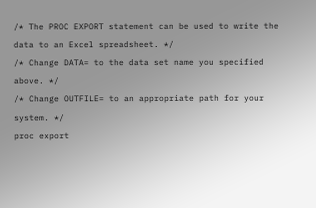/* The PROC EXPORT statement can be used to write the data to an Excel spreadsheet. */
/* Change DATA= to the data set name you specified above. */
/* Change OUTFILE= to an appropriate path for your system. */
proc export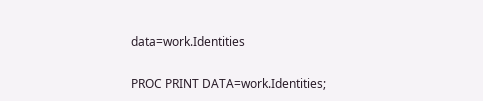data=work.Identities

PROC PRINT DATA=work.Identities;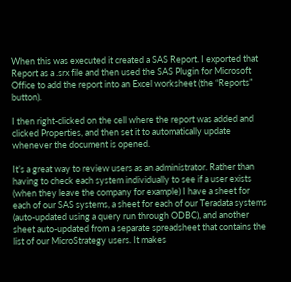When this was executed it created a SAS Report. I exported that Report as a .srx file and then used the SAS Plugin for Microsoft Office to add the report into an Excel worksheet (the “Reports” button).

I then right-clicked on the cell where the report was added and clicked Properties, and then set it to automatically update whenever the document is opened.

It’s a great way to review users as an administrator. Rather than having to check each system individually to see if a user exists (when they leave the company for example) I have a sheet for each of our SAS systems, a sheet for each of our Teradata systems (auto-updated using a query run through ODBC), and another sheet auto-updated from a separate spreadsheet that contains the list of our MicroStrategy users. It makes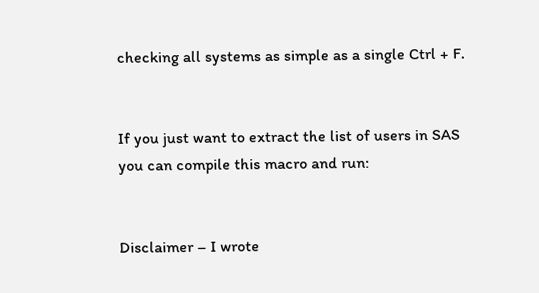checking all systems as simple as a single Ctrl + F.


If you just want to extract the list of users in SAS you can compile this macro and run:


Disclaimer – I wrote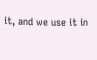it, and we use it in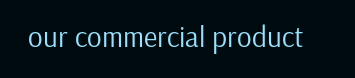our commercial product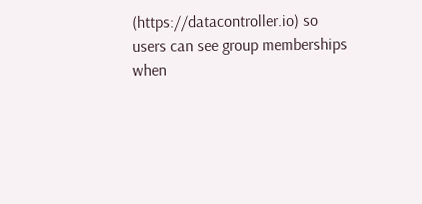(https://datacontroller.io) so users can see group memberships when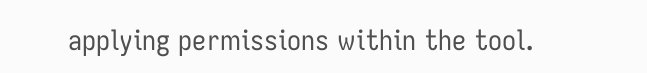applying permissions within the tool.